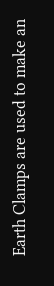Earth Clamps are used to make an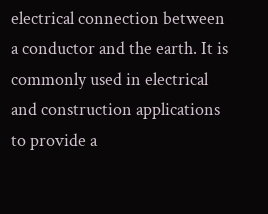electrical connection between a conductor and the earth. It is commonly used in electrical and construction applications to provide a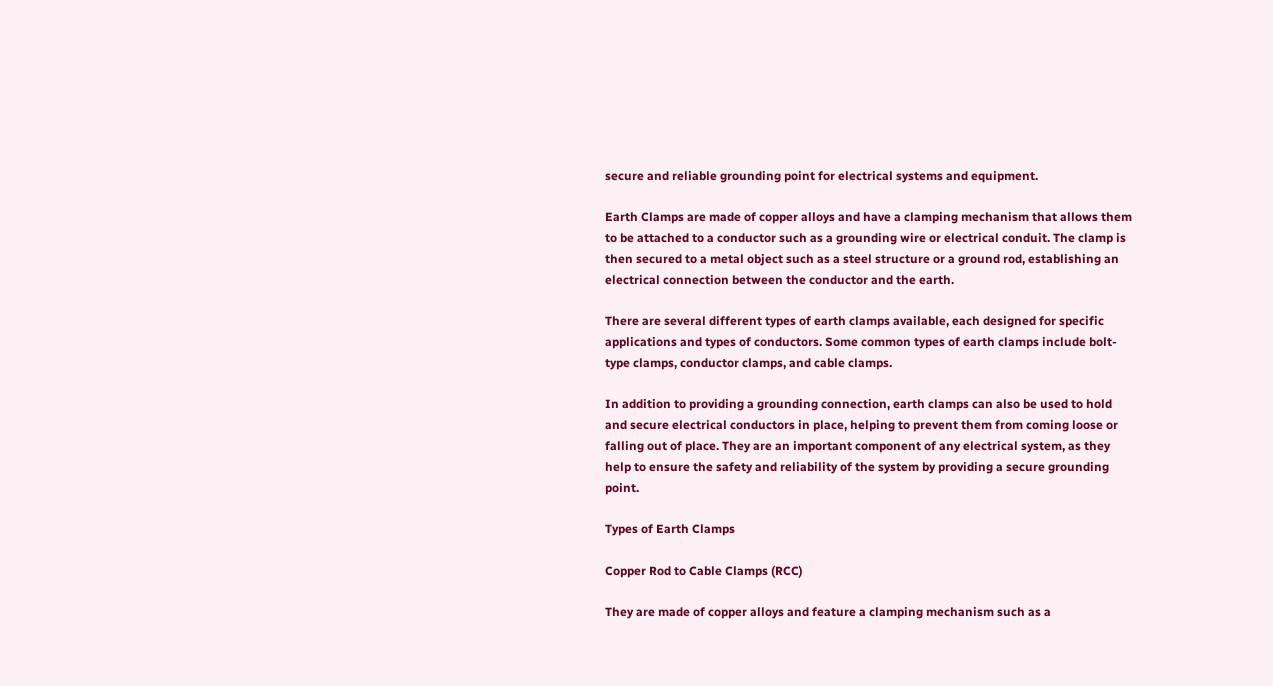secure and reliable grounding point for electrical systems and equipment.

Earth Clamps are made of copper alloys and have a clamping mechanism that allows them to be attached to a conductor such as a grounding wire or electrical conduit. The clamp is then secured to a metal object such as a steel structure or a ground rod, establishing an electrical connection between the conductor and the earth.

There are several different types of earth clamps available, each designed for specific applications and types of conductors. Some common types of earth clamps include bolt-type clamps, conductor clamps, and cable clamps.

In addition to providing a grounding connection, earth clamps can also be used to hold and secure electrical conductors in place, helping to prevent them from coming loose or falling out of place. They are an important component of any electrical system, as they help to ensure the safety and reliability of the system by providing a secure grounding point.

Types of Earth Clamps

Copper Rod to Cable Clamps (RCC)

They are made of copper alloys and feature a clamping mechanism such as a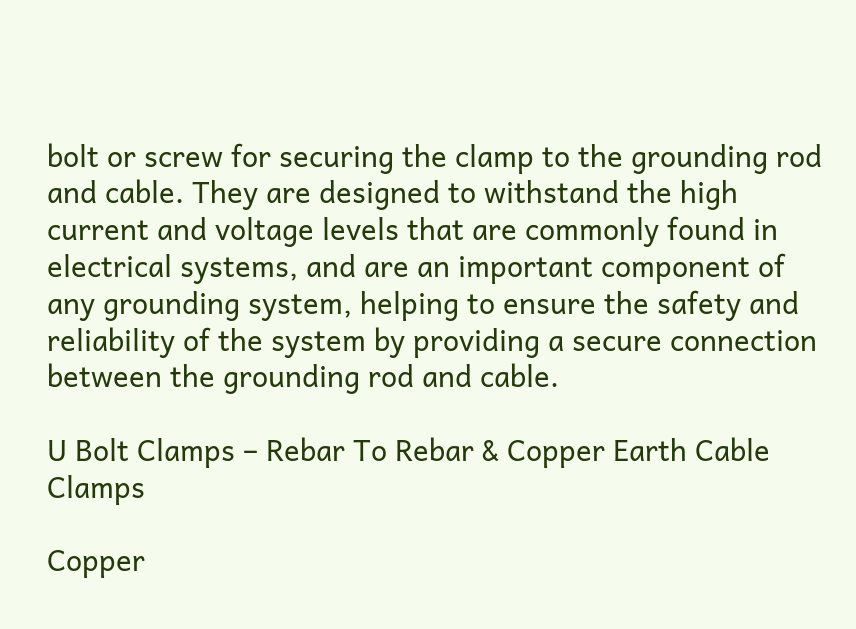bolt or screw for securing the clamp to the grounding rod and cable. They are designed to withstand the high current and voltage levels that are commonly found in electrical systems, and are an important component of any grounding system, helping to ensure the safety and reliability of the system by providing a secure connection between the grounding rod and cable.

U Bolt Clamps – Rebar To Rebar & Copper Earth Cable Clamps

Copper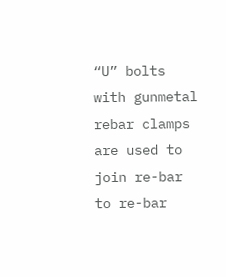“U” bolts with gunmetal rebar clamps are used to join re-bar to re-bar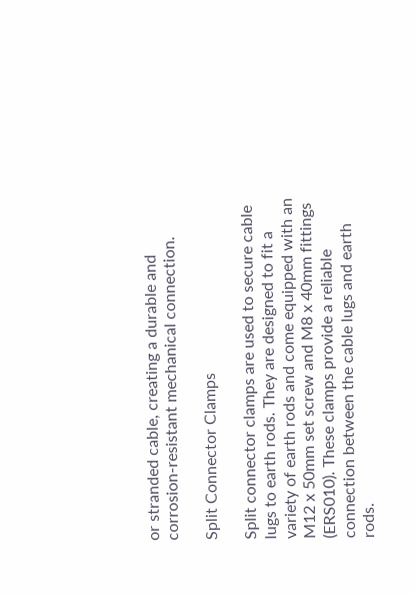or stranded cable, creating a durable and corrosion-resistant mechanical connection.

Split Connector Clamps

Split connector clamps are used to secure cable lugs to earth rods. They are designed to fit a variety of earth rods and come equipped with an M12 x 50mm set screw and M8 x 40mm fittings (ERS010). These clamps provide a reliable connection between the cable lugs and earth rods.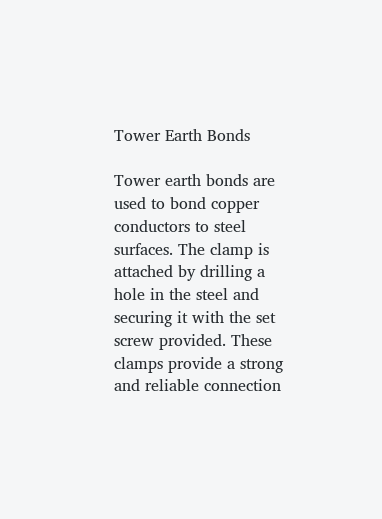Tower Earth Bonds

Tower earth bonds are used to bond copper conductors to steel surfaces. The clamp is attached by drilling a hole in the steel and securing it with the set screw provided. These clamps provide a strong and reliable connection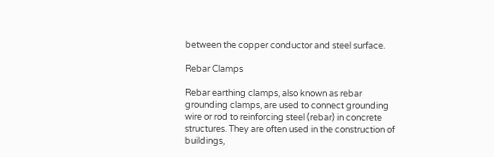between the copper conductor and steel surface.

Rebar Clamps

Rebar earthing clamps, also known as rebar grounding clamps, are used to connect grounding wire or rod to reinforcing steel (rebar) in concrete structures. They are often used in the construction of buildings,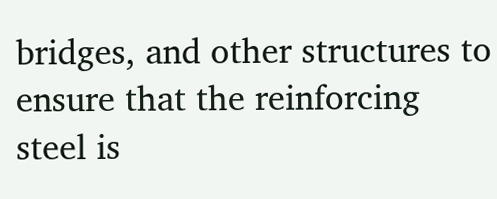bridges, and other structures to ensure that the reinforcing steel is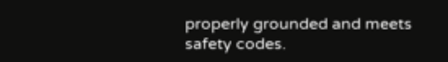properly grounded and meets safety codes.